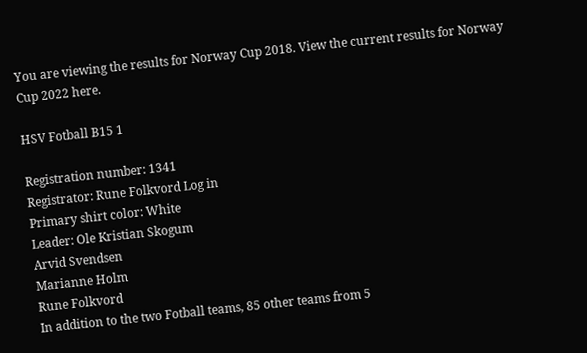You are viewing the results for Norway Cup 2018. View the current results for Norway Cup 2022 here.

HSV Fotball B15 1

Registration number: 1341
Registrator: Rune Folkvord Log in
Primary shirt color: White
Leader: Ole Kristian Skogum
Arvid Svendsen
Marianne Holm
Rune Folkvord
In addition to the two Fotball teams, 85 other teams from 5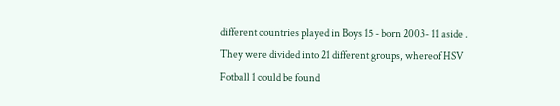different countries played in Boys 15 - born 2003- 11 aside . They were divided into 21 different groups, whereof HSV Fotball 1 could be found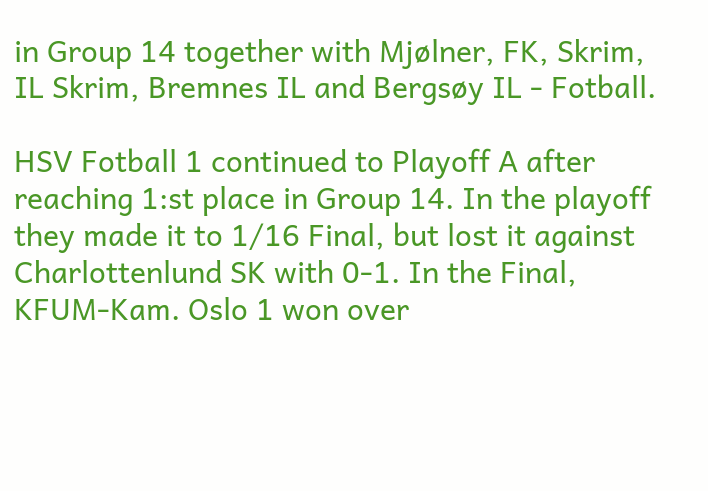in Group 14 together with Mjølner, FK, Skrim, IL Skrim, Bremnes IL and Bergsøy IL - Fotball.

HSV Fotball 1 continued to Playoff A after reaching 1:st place in Group 14. In the playoff they made it to 1/16 Final, but lost it against Charlottenlund SK with 0-1. In the Final, KFUM-Kam. Oslo 1 won over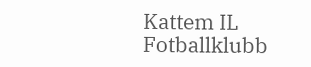Kattem IL Fotballklubb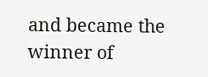and became the winner of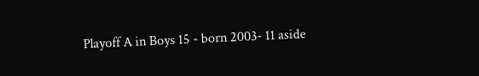Playoff A in Boys 15 - born 2003- 11 aside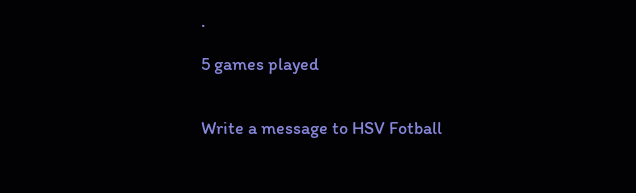.

5 games played


Write a message to HSV Fotball